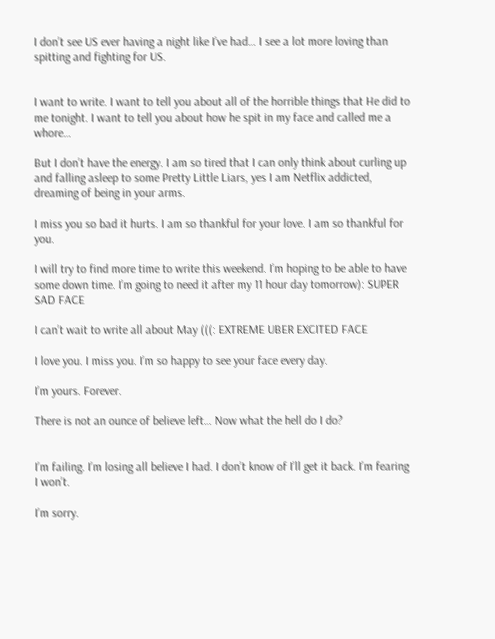I don’t see US ever having a night like I’ve had… I see a lot more loving than spitting and fighting for US.


I want to write. I want to tell you about all of the horrible things that He did to me tonight. I want to tell you about how he spit in my face and called me a whore…

But I don’t have the energy. I am so tired that I can only think about curling up and falling asleep to some Pretty Little Liars, yes I am Netflix addicted, dreaming of being in your arms.

I miss you so bad it hurts. I am so thankful for your love. I am so thankful for you.

I will try to find more time to write this weekend. I’m hoping to be able to have some down time. I’m going to need it after my 11 hour day tomorrow): SUPER SAD FACE

I can’t wait to write all about May (((: EXTREME UBER EXCITED FACE

I love you. I miss you. I’m so happy to see your face every day.

I’m yours. Forever.

There is not an ounce of believe left… Now what the hell do I do?


I’m failing. I’m losing all believe I had. I don’t know of I’ll get it back. I’m fearing I won’t.

I’m sorry.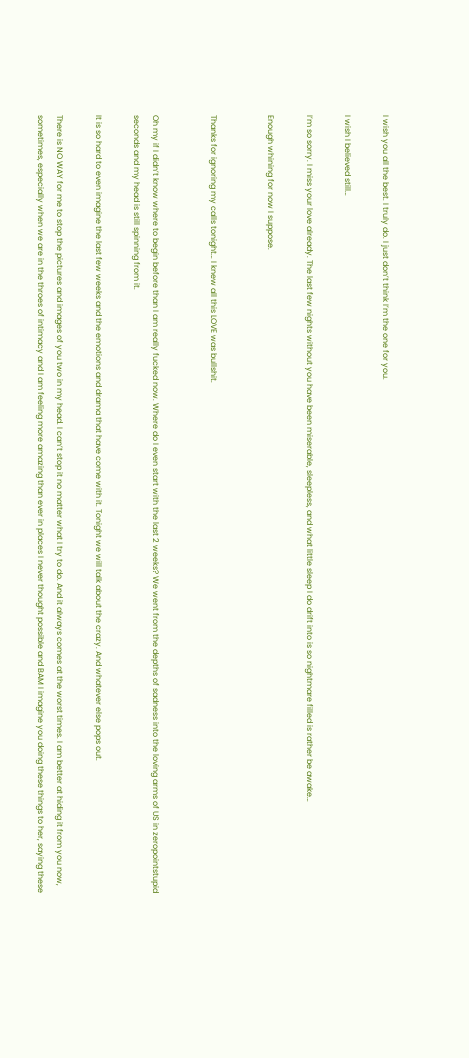I wish you all the best. I truly do. I just don’t think I’m the one for you.

I wish I believed still…

I’m so sorry. I miss your love already. The last few nights without you have been miserable, sleepless, and what little sleep I do drift into is so nightmare filled is rather be awake…

Enough whining for now I suppose.


Thanks for ignoring my calls tonight… I knew all this LOVE was bullshit.


Oh my if I didn’t know where to begin before than I am really fucked now. Where do I even start with the last 2 weeks? We went from the depths of sadness into the loving arms of US in zeropointstupid seconds and my head is still spinning from it.

It is so hard to even imagine the last few weeks and the emotions and drama that have come with it. Tonight we will talk about the crazy. And whatever else pops out.

There is NO WAY for me to stop the pictures and images of you two in my head. I can’t stop it no matter what I try to do. And it always comes at the worst times. I am better at hiding it from you now, sometimes, especially when we are in the throes of intimacy and I am feeling more amazing than ever in places I never thought possible and BAM I imagine you doing these things to her, saying these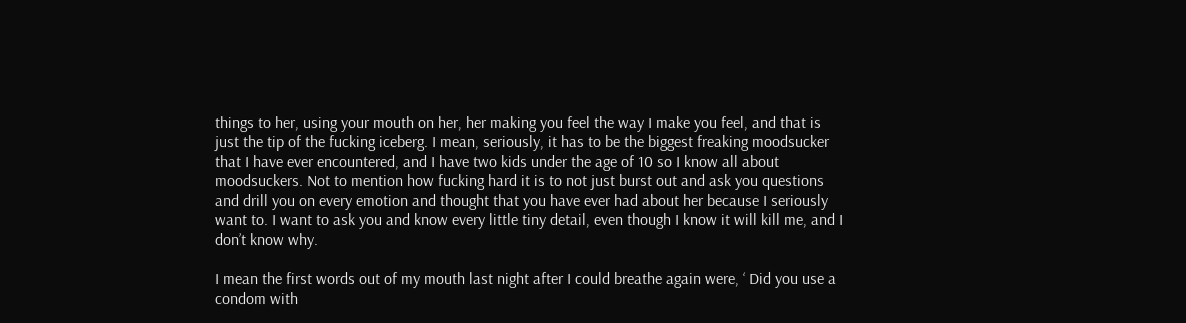things to her, using your mouth on her, her making you feel the way I make you feel, and that is just the tip of the fucking iceberg. I mean, seriously, it has to be the biggest freaking moodsucker that I have ever encountered, and I have two kids under the age of 10 so I know all about moodsuckers. Not to mention how fucking hard it is to not just burst out and ask you questions and drill you on every emotion and thought that you have ever had about her because I seriously want to. I want to ask you and know every little tiny detail, even though I know it will kill me, and I don’t know why.

I mean the first words out of my mouth last night after I could breathe again were, ‘ Did you use a condom with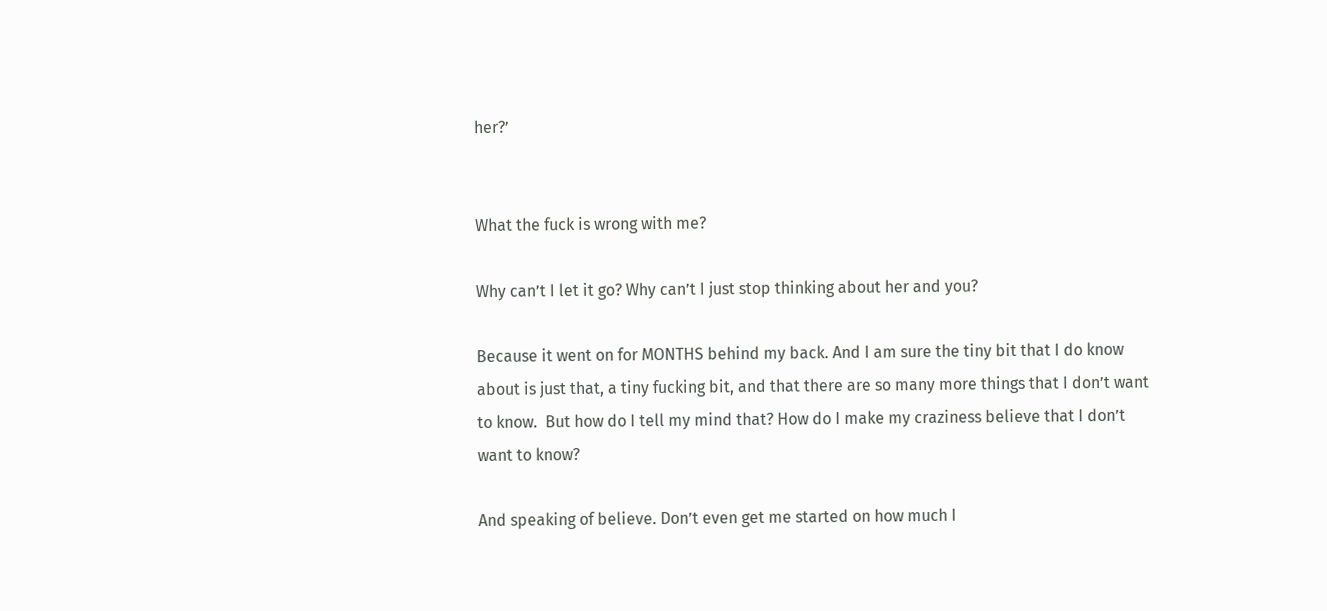her?’


What the fuck is wrong with me?

Why can’t I let it go? Why can’t I just stop thinking about her and you?

Because it went on for MONTHS behind my back. And I am sure the tiny bit that I do know about is just that, a tiny fucking bit, and that there are so many more things that I don’t want to know.  But how do I tell my mind that? How do I make my craziness believe that I don’t want to know?

And speaking of believe. Don’t even get me started on how much I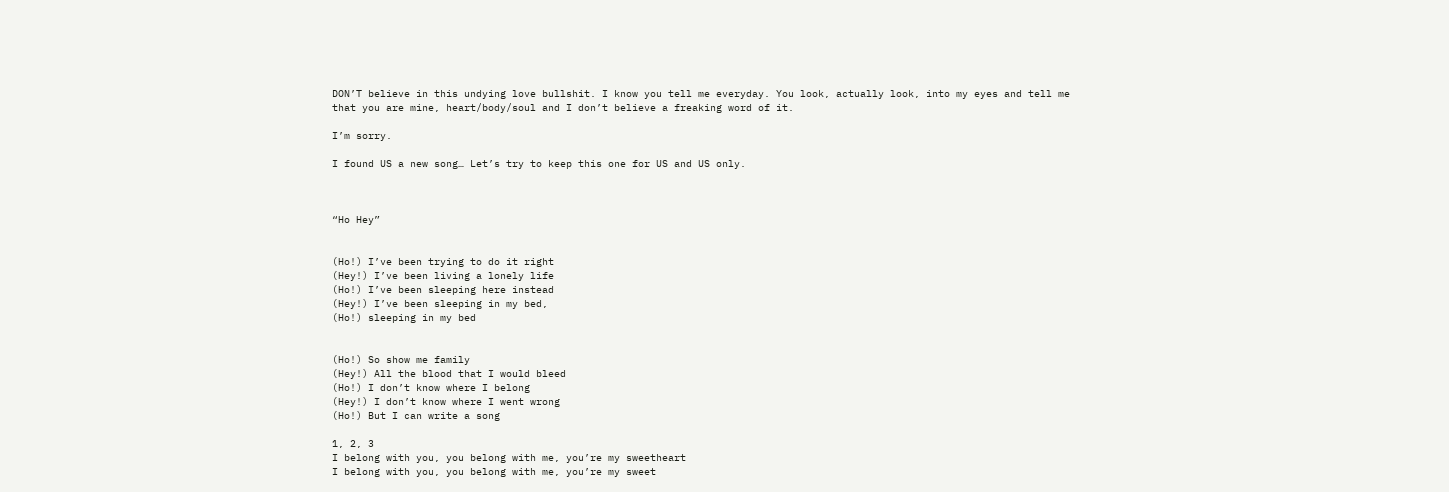DON’T believe in this undying love bullshit. I know you tell me everyday. You look, actually look, into my eyes and tell me that you are mine, heart/body/soul and I don’t believe a freaking word of it.

I’m sorry.

I found US a new song… Let’s try to keep this one for US and US only.



“Ho Hey”


(Ho!) I’ve been trying to do it right
(Hey!) I’ve been living a lonely life
(Ho!) I’ve been sleeping here instead
(Hey!) I’ve been sleeping in my bed,
(Ho!) sleeping in my bed


(Ho!) So show me family
(Hey!) All the blood that I would bleed
(Ho!) I don’t know where I belong
(Hey!) I don’t know where I went wrong
(Ho!) But I can write a song

1, 2, 3
I belong with you, you belong with me, you’re my sweetheart
I belong with you, you belong with me, you’re my sweet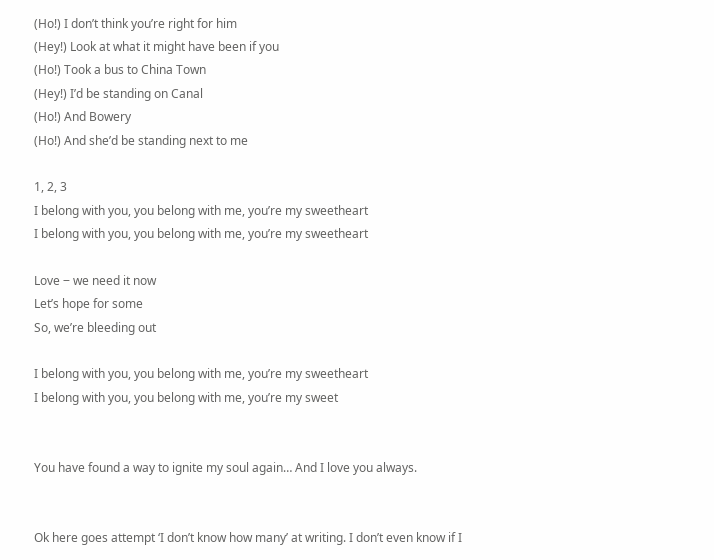(Ho!) I don’t think you’re right for him
(Hey!) Look at what it might have been if you
(Ho!) Took a bus to China Town
(Hey!) I’d be standing on Canal
(Ho!) And Bowery
(Ho!) And she’d be standing next to me

1, 2, 3
I belong with you, you belong with me, you’re my sweetheart
I belong with you, you belong with me, you’re my sweetheart

Love ‒ we need it now
Let’s hope for some
So, we’re bleeding out

I belong with you, you belong with me, you’re my sweetheart
I belong with you, you belong with me, you’re my sweet


You have found a way to ignite my soul again… And I love you always.


Ok here goes attempt ‘I don’t know how many’ at writing. I don’t even know if I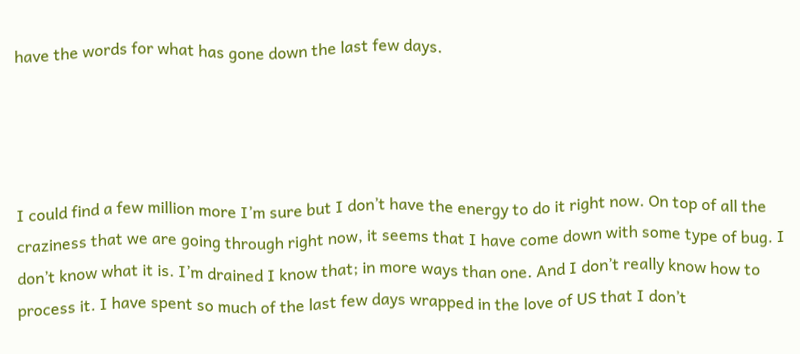have the words for what has gone down the last few days.




I could find a few million more I’m sure but I don’t have the energy to do it right now. On top of all the craziness that we are going through right now, it seems that I have come down with some type of bug. I don’t know what it is. I’m drained I know that; in more ways than one. And I don’t really know how to process it. I have spent so much of the last few days wrapped in the love of US that I don’t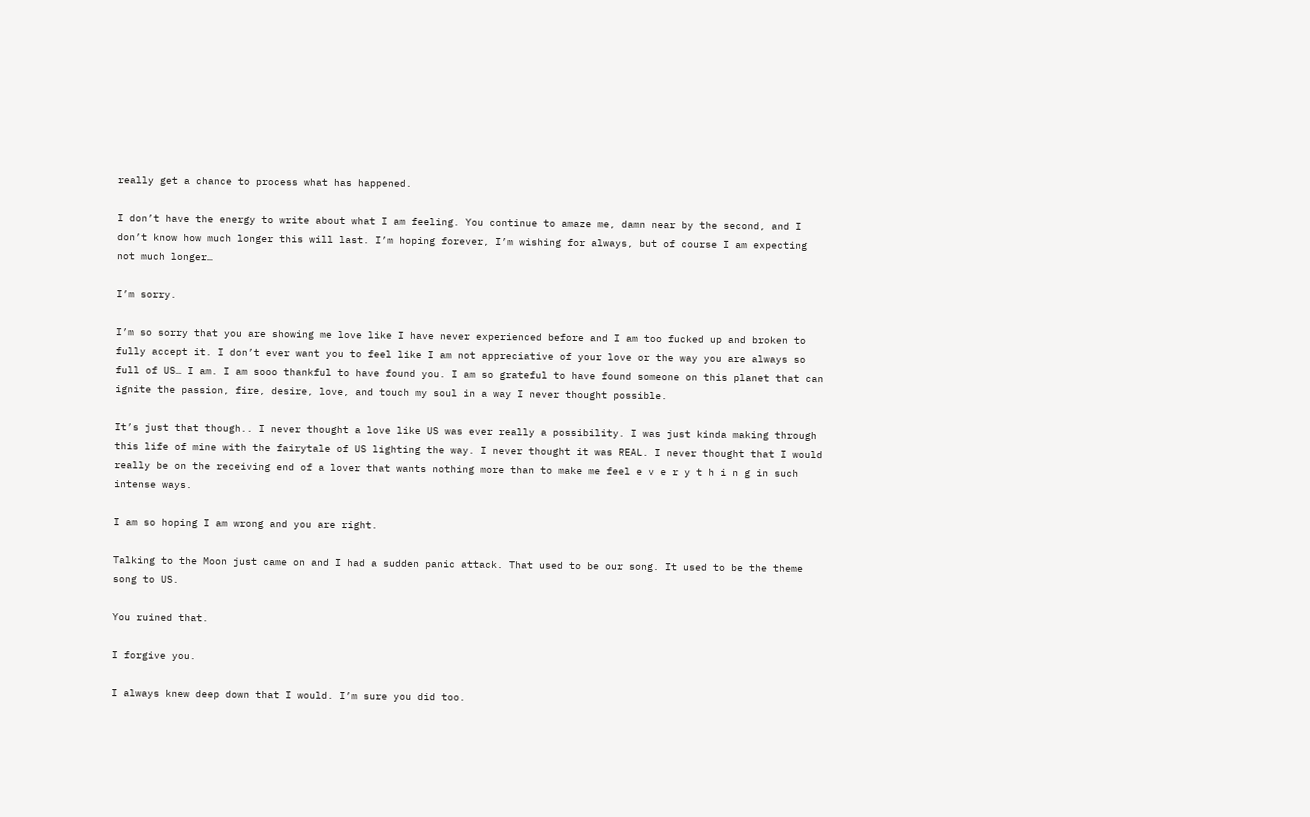really get a chance to process what has happened.

I don’t have the energy to write about what I am feeling. You continue to amaze me, damn near by the second, and I don’t know how much longer this will last. I’m hoping forever, I’m wishing for always, but of course I am expecting not much longer…

I’m sorry.

I’m so sorry that you are showing me love like I have never experienced before and I am too fucked up and broken to fully accept it. I don’t ever want you to feel like I am not appreciative of your love or the way you are always so full of US… I am. I am sooo thankful to have found you. I am so grateful to have found someone on this planet that can ignite the passion, fire, desire, love, and touch my soul in a way I never thought possible.

It’s just that though.. I never thought a love like US was ever really a possibility. I was just kinda making through this life of mine with the fairytale of US lighting the way. I never thought it was REAL. I never thought that I would really be on the receiving end of a lover that wants nothing more than to make me feel e v e r y t h i n g in such intense ways.

I am so hoping I am wrong and you are right.

Talking to the Moon just came on and I had a sudden panic attack. That used to be our song. It used to be the theme song to US.

You ruined that.

I forgive you.

I always knew deep down that I would. I’m sure you did too.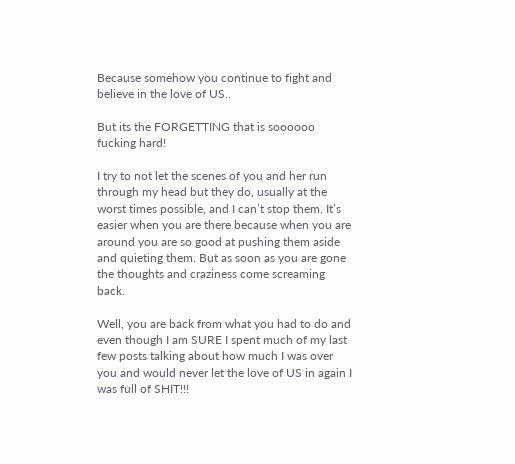Because somehow you continue to fight and believe in the love of US..

But its the FORGETTING that is soooooo fucking hard!

I try to not let the scenes of you and her run through my head but they do, usually at the worst times possible, and I can’t stop them. It’s easier when you are there because when you are around you are so good at pushing them aside and quieting them. But as soon as you are gone the thoughts and craziness come screaming back.

Well, you are back from what you had to do and even though I am SURE I spent much of my last few posts talking about how much I was over you and would never let the love of US in again I was full of SHIT!!!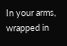In your arms, wrapped in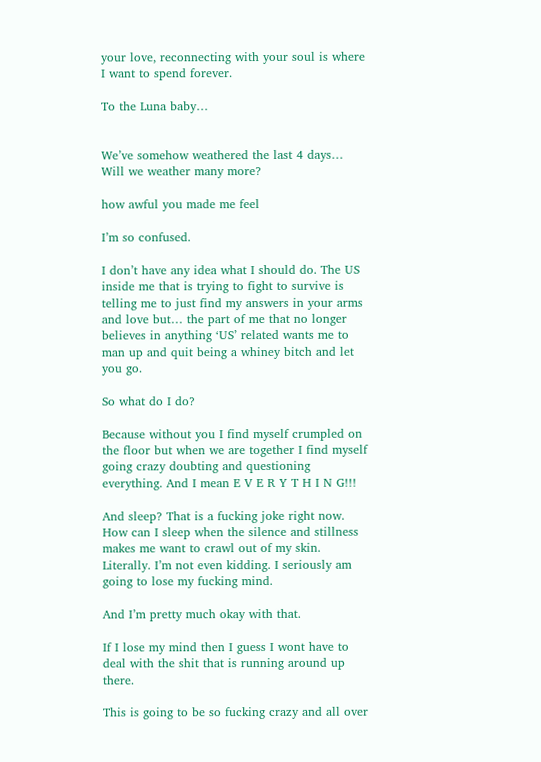your love, reconnecting with your soul is where I want to spend forever.

To the Luna baby…


We’ve somehow weathered the last 4 days… Will we weather many more?

how awful you made me feel

I’m so confused.

I don’t have any idea what I should do. The US inside me that is trying to fight to survive is telling me to just find my answers in your arms and love but… the part of me that no longer believes in anything ‘US’ related wants me to man up and quit being a whiney bitch and let you go.

So what do I do?

Because without you I find myself crumpled on the floor but when we are together I find myself going crazy doubting and questioning everything. And I mean E V E R Y T H I N G!!!

And sleep? That is a fucking joke right now. How can I sleep when the silence and stillness makes me want to crawl out of my skin. Literally. I’m not even kidding. I seriously am going to lose my fucking mind.

And I’m pretty much okay with that.

If I lose my mind then I guess I wont have to deal with the shit that is running around up there.

This is going to be so fucking crazy and all over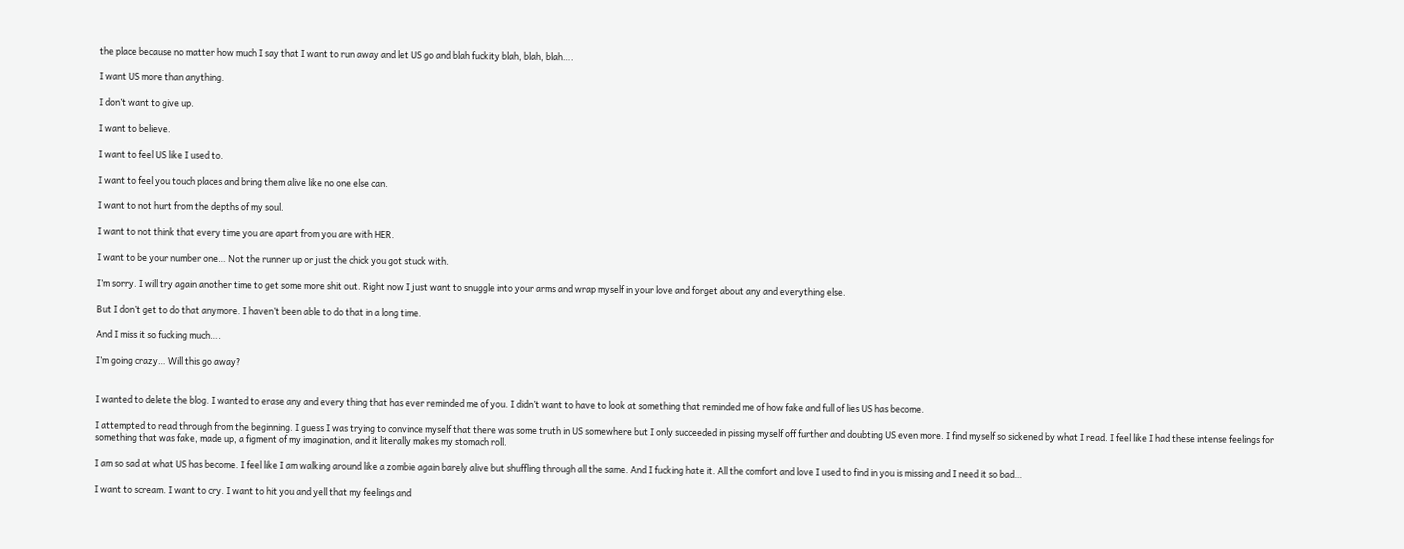the place because no matter how much I say that I want to run away and let US go and blah fuckity blah, blah, blah….

I want US more than anything.

I don’t want to give up.

I want to believe.

I want to feel US like I used to.

I want to feel you touch places and bring them alive like no one else can.

I want to not hurt from the depths of my soul.

I want to not think that every time you are apart from you are with HER.

I want to be your number one… Not the runner up or just the chick you got stuck with.

I’m sorry. I will try again another time to get some more shit out. Right now I just want to snuggle into your arms and wrap myself in your love and forget about any and everything else.

But I don’t get to do that anymore. I haven’t been able to do that in a long time.

And I miss it so fucking much….

I’m going crazy… Will this go away?


I wanted to delete the blog. I wanted to erase any and every thing that has ever reminded me of you. I didn’t want to have to look at something that reminded me of how fake and full of lies US has become.

I attempted to read through from the beginning. I guess I was trying to convince myself that there was some truth in US somewhere but I only succeeded in pissing myself off further and doubting US even more. I find myself so sickened by what I read. I feel like I had these intense feelings for something that was fake, made up, a figment of my imagination, and it literally makes my stomach roll.

I am so sad at what US has become. I feel like I am walking around like a zombie again barely alive but shuffling through all the same. And I fucking hate it. All the comfort and love I used to find in you is missing and I need it so bad…

I want to scream. I want to cry. I want to hit you and yell that my feelings and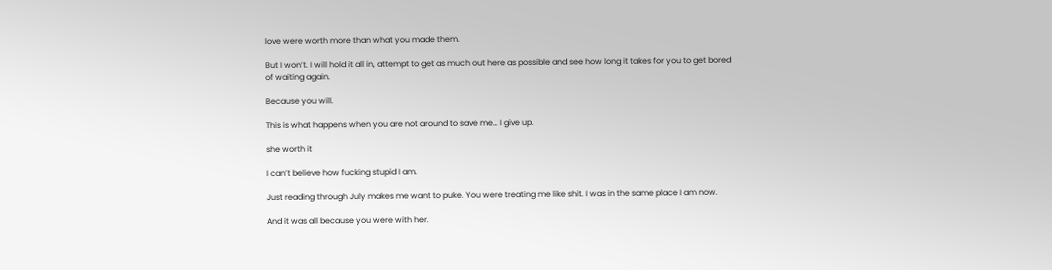love were worth more than what you made them.

But I won’t. I will hold it all in, attempt to get as much out here as possible and see how long it takes for you to get bored of waiting again.

Because you will.

This is what happens when you are not around to save me… I give up.

she worth it

I can’t believe how fucking stupid I am.

Just reading through July makes me want to puke. You were treating me like shit. I was in the same place I am now.

And it was all because you were with her.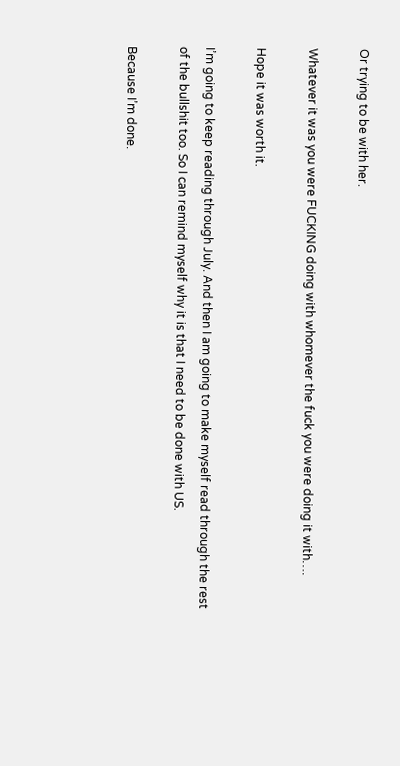Or trying to be with her.

Whatever it was you were FUCKING doing with whomever the fuck you were doing it with….

Hope it was worth it.

I’m going to keep reading through July. And then I am going to make myself read through the rest of the bullshit too. So I can remind myself why it is that I need to be done with US.

Because I’m done.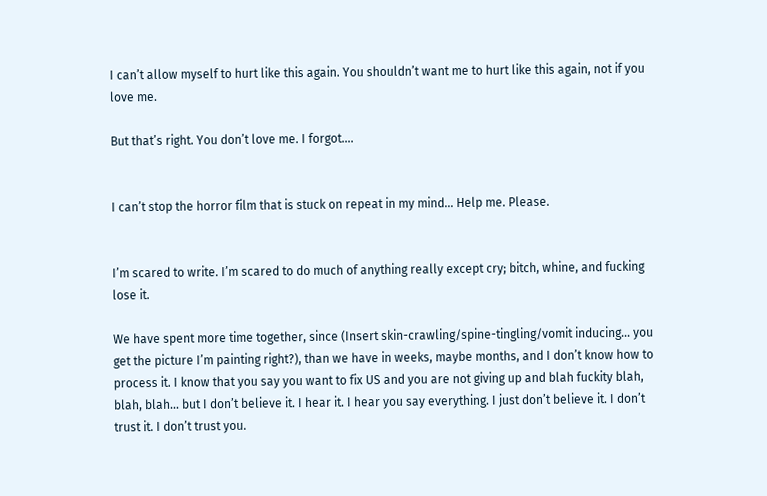I can’t allow myself to hurt like this again. You shouldn’t want me to hurt like this again, not if you love me.

But that’s right. You don’t love me. I forgot….


I can’t stop the horror film that is stuck on repeat in my mind… Help me. Please.


I’m scared to write. I’m scared to do much of anything really except cry; bitch, whine, and fucking lose it.

We have spent more time together, since (Insert skin-crawling/spine-tingling/vomit inducing… you get the picture I’m painting right?), than we have in weeks, maybe months, and I don’t know how to process it. I know that you say you want to fix US and you are not giving up and blah fuckity blah, blah, blah… but I don’t believe it. I hear it. I hear you say everything. I just don’t believe it. I don’t trust it. I don’t trust you.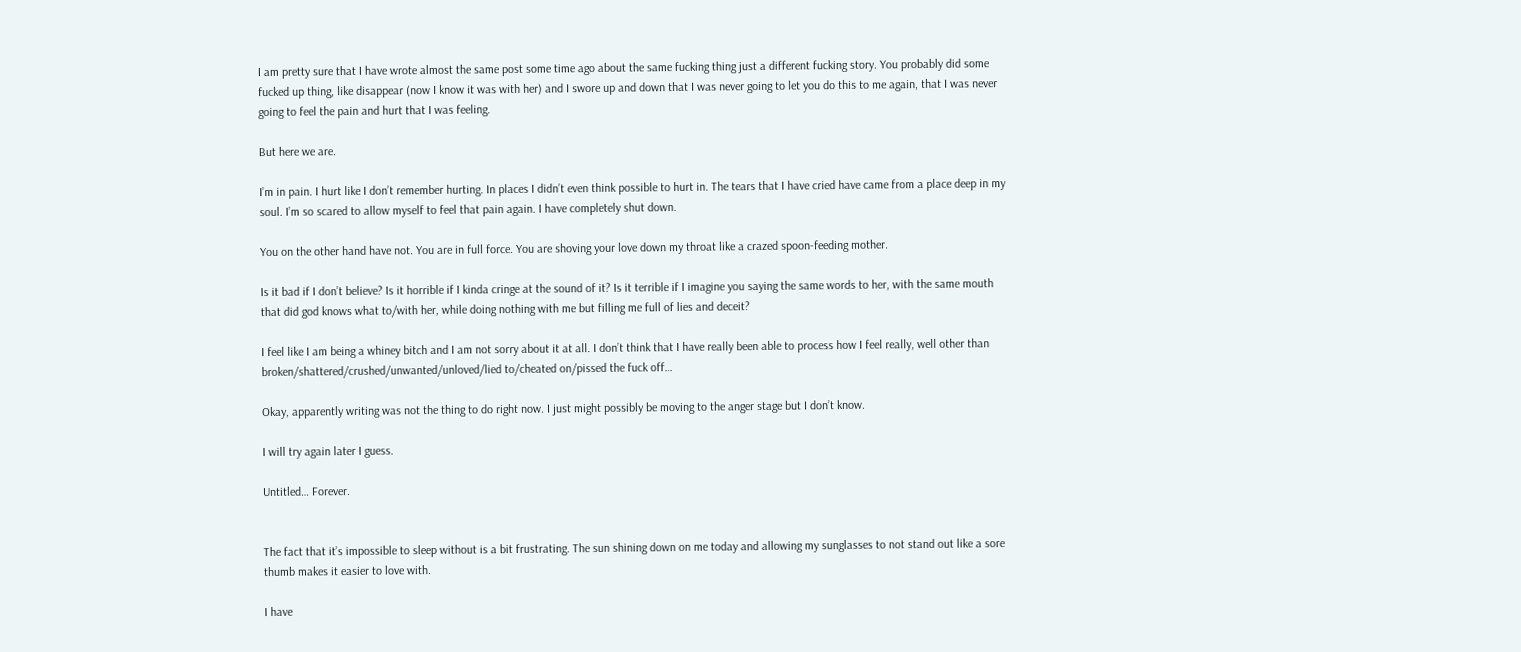I am pretty sure that I have wrote almost the same post some time ago about the same fucking thing just a different fucking story. You probably did some fucked up thing, like disappear (now I know it was with her) and I swore up and down that I was never going to let you do this to me again, that I was never going to feel the pain and hurt that I was feeling.

But here we are.

I’m in pain. I hurt like I don’t remember hurting. In places I didn’t even think possible to hurt in. The tears that I have cried have came from a place deep in my soul. I’m so scared to allow myself to feel that pain again. I have completely shut down.

You on the other hand have not. You are in full force. You are shoving your love down my throat like a crazed spoon-feeding mother.

Is it bad if I don’t believe? Is it horrible if I kinda cringe at the sound of it? Is it terrible if I imagine you saying the same words to her, with the same mouth that did god knows what to/with her, while doing nothing with me but filling me full of lies and deceit?

I feel like I am being a whiney bitch and I am not sorry about it at all. I don’t think that I have really been able to process how I feel really, well other than broken/shattered/crushed/unwanted/unloved/lied to/cheated on/pissed the fuck off…

Okay, apparently writing was not the thing to do right now. I just might possibly be moving to the anger stage but I don’t know.

I will try again later I guess.

Untitled… Forever.


The fact that it’s impossible to sleep without is a bit frustrating. The sun shining down on me today and allowing my sunglasses to not stand out like a sore thumb makes it easier to love with.

I have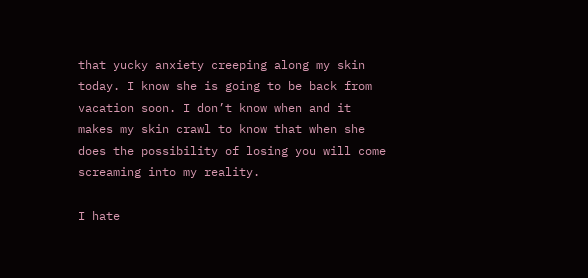that yucky anxiety creeping along my skin today. I know she is going to be back from vacation soon. I don’t know when and it makes my skin crawl to know that when she does the possibility of losing you will come screaming into my reality.

I hate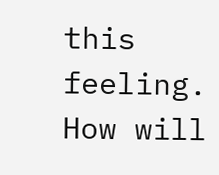this feeling. How will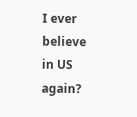I ever believe in US again?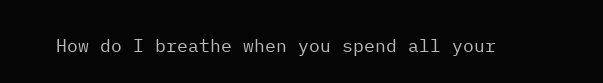How do I breathe when you spend all your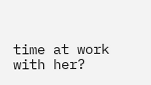time at work with her?